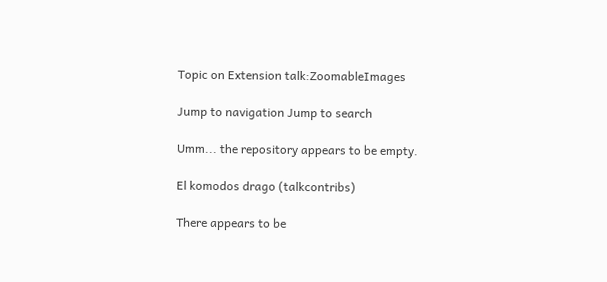Topic on Extension talk:ZoomableImages

Jump to navigation Jump to search

Umm... the repository appears to be empty.

El komodos drago (talkcontribs)

There appears to be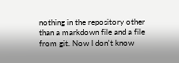nothing in the repository other than a markdown file and a file from git. Now I don't know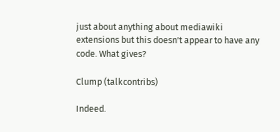just about anything about mediawiki extensions but this doesn't appear to have any code. What gives?

Clump (talkcontribs)

Indeed.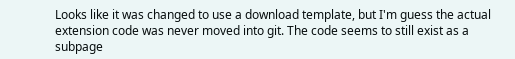Looks like it was changed to use a download template, but I'm guess the actual extension code was never moved into git. The code seems to still exist as a subpage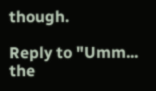though.

Reply to "Umm... the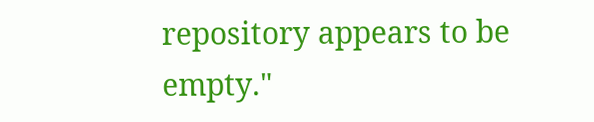repository appears to be empty."